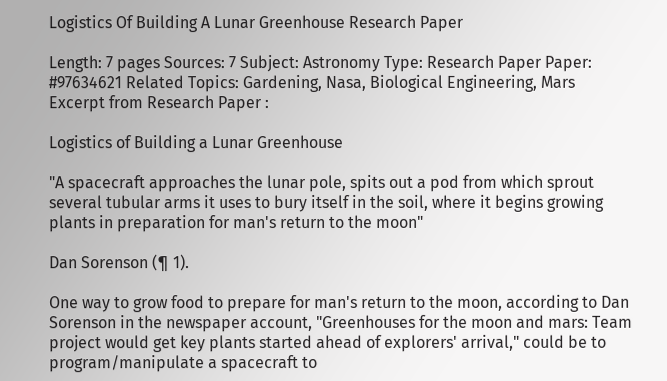Logistics Of Building A Lunar Greenhouse Research Paper

Length: 7 pages Sources: 7 Subject: Astronomy Type: Research Paper Paper: #97634621 Related Topics: Gardening, Nasa, Biological Engineering, Mars
Excerpt from Research Paper :

Logistics of Building a Lunar Greenhouse

"A spacecraft approaches the lunar pole, spits out a pod from which sprout several tubular arms it uses to bury itself in the soil, where it begins growing plants in preparation for man's return to the moon"

Dan Sorenson (¶ 1).

One way to grow food to prepare for man's return to the moon, according to Dan Sorenson in the newspaper account, "Greenhouses for the moon and mars: Team project would get key plants started ahead of explorers' arrival," could be to program/manipulate a spacecraft to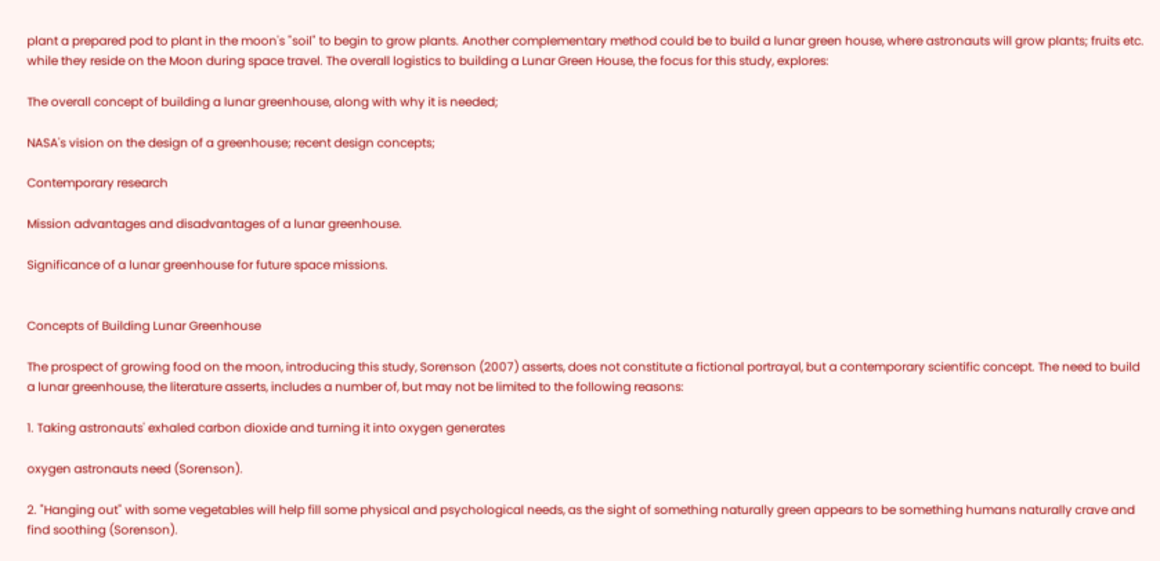plant a prepared pod to plant in the moon's "soil" to begin to grow plants. Another complementary method could be to build a lunar green house, where astronauts will grow plants; fruits etc. while they reside on the Moon during space travel. The overall logistics to building a Lunar Green House, the focus for this study, explores:

The overall concept of building a lunar greenhouse, along with why it is needed;

NASA's vision on the design of a greenhouse; recent design concepts;

Contemporary research

Mission advantages and disadvantages of a lunar greenhouse.

Significance of a lunar greenhouse for future space missions.


Concepts of Building Lunar Greenhouse

The prospect of growing food on the moon, introducing this study, Sorenson (2007) asserts, does not constitute a fictional portrayal, but a contemporary scientific concept. The need to build a lunar greenhouse, the literature asserts, includes a number of, but may not be limited to the following reasons:

1. Taking astronauts' exhaled carbon dioxide and turning it into oxygen generates

oxygen astronauts need (Sorenson).

2. "Hanging out" with some vegetables will help fill some physical and psychological needs, as the sight of something naturally green appears to be something humans naturally crave and find soothing (Sorenson).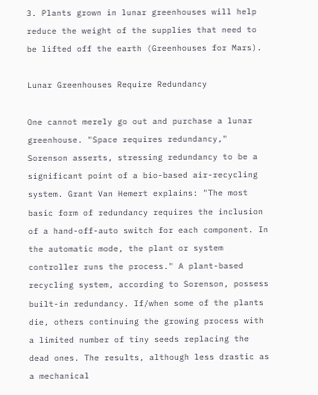3. Plants grown in lunar greenhouses will help reduce the weight of the supplies that need to be lifted off the earth (Greenhouses for Mars).

Lunar Greenhouses Require Redundancy

One cannot merely go out and purchase a lunar greenhouse. "Space requires redundancy," Sorenson asserts, stressing redundancy to be a significant point of a bio-based air-recycling system. Grant Van Hemert explains: "The most basic form of redundancy requires the inclusion of a hand-off-auto switch for each component. In the automatic mode, the plant or system controller runs the process." A plant-based recycling system, according to Sorenson, possess built-in redundancy. If/when some of the plants die, others continuing the growing process with a limited number of tiny seeds replacing the dead ones. The results, although less drastic as a mechanical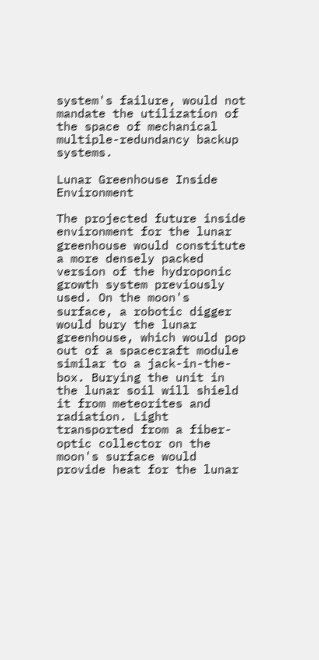system's failure, would not mandate the utilization of the space of mechanical multiple-redundancy backup systems.

Lunar Greenhouse Inside Environment

The projected future inside environment for the lunar greenhouse would constitute a more densely packed version of the hydroponic growth system previously used. On the moon's surface, a robotic digger would bury the lunar greenhouse, which would pop out of a spacecraft module similar to a jack-in-the-box. Burying the unit in the lunar soil will shield it from meteorites and radiation. Light transported from a fiber-optic collector on the moon's surface would provide heat for the lunar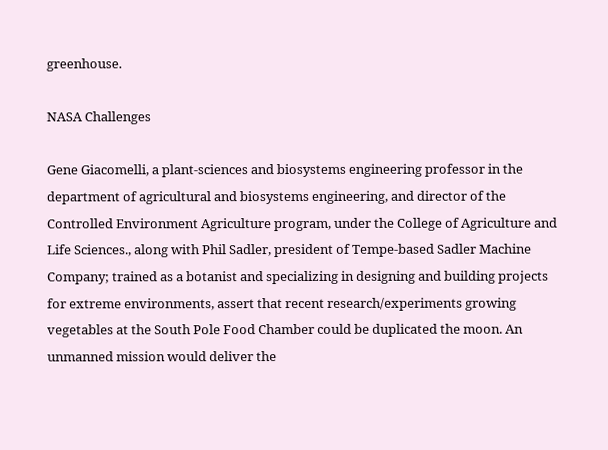greenhouse.

NASA Challenges

Gene Giacomelli, a plant-sciences and biosystems engineering professor in the department of agricultural and biosystems engineering, and director of the Controlled Environment Agriculture program, under the College of Agriculture and Life Sciences., along with Phil Sadler, president of Tempe-based Sadler Machine Company; trained as a botanist and specializing in designing and building projects for extreme environments, assert that recent research/experiments growing vegetables at the South Pole Food Chamber could be duplicated the moon. An unmanned mission would deliver the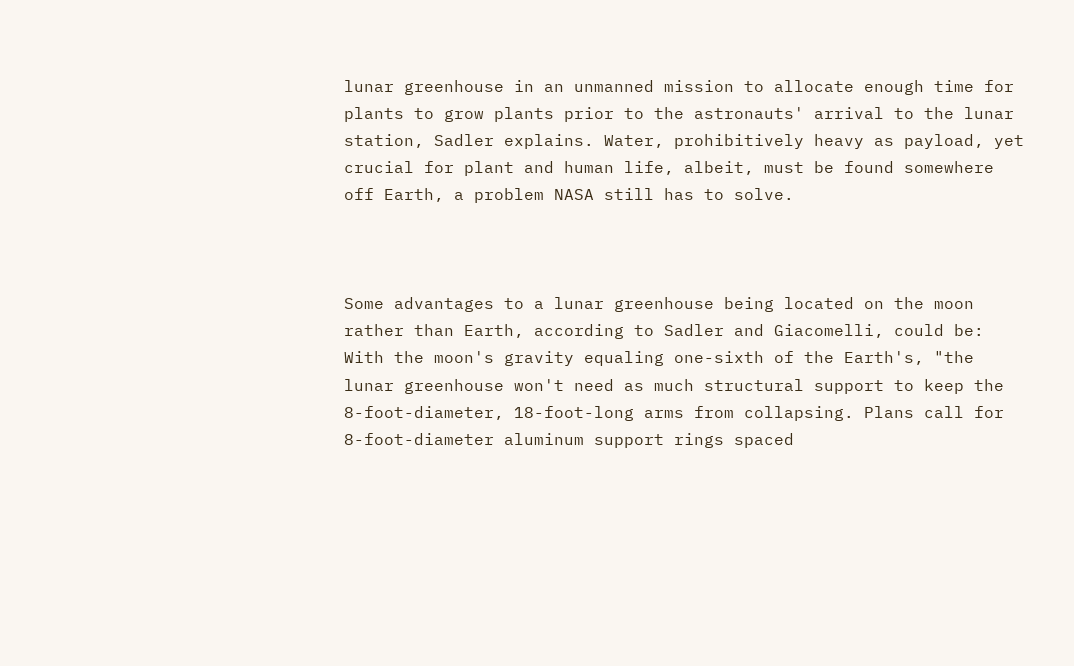lunar greenhouse in an unmanned mission to allocate enough time for plants to grow plants prior to the astronauts' arrival to the lunar station, Sadler explains. Water, prohibitively heavy as payload, yet crucial for plant and human life, albeit, must be found somewhere off Earth, a problem NASA still has to solve.



Some advantages to a lunar greenhouse being located on the moon rather than Earth, according to Sadler and Giacomelli, could be: With the moon's gravity equaling one-sixth of the Earth's, "the lunar greenhouse won't need as much structural support to keep the 8-foot-diameter, 18-foot-long arms from collapsing. Plans call for 8-foot-diameter aluminum support rings spaced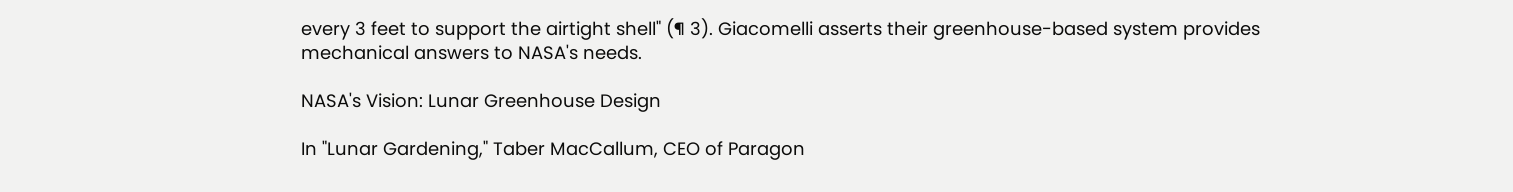every 3 feet to support the airtight shell" (¶ 3). Giacomelli asserts their greenhouse-based system provides mechanical answers to NASA's needs.

NASA's Vision: Lunar Greenhouse Design

In "Lunar Gardening," Taber MacCallum, CEO of Paragon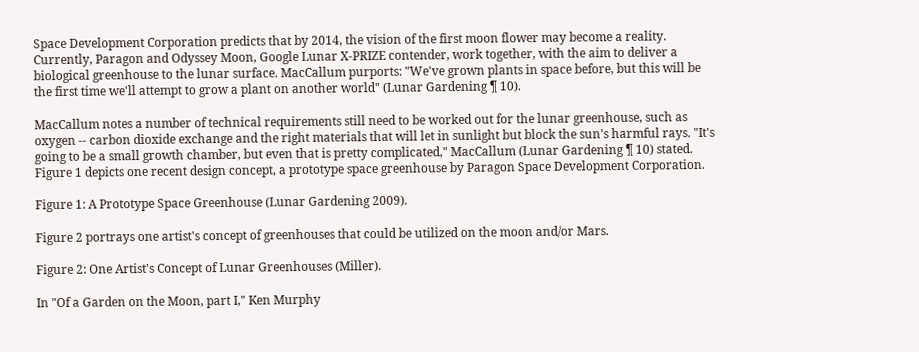Space Development Corporation predicts that by 2014, the vision of the first moon flower may become a reality. Currently, Paragon and Odyssey Moon, Google Lunar X-PRIZE contender, work together, with the aim to deliver a biological greenhouse to the lunar surface. MacCallum purports: "We've grown plants in space before, but this will be the first time we'll attempt to grow a plant on another world" (Lunar Gardening ¶ 10).

MacCallum notes a number of technical requirements still need to be worked out for the lunar greenhouse, such as oxygen -- carbon dioxide exchange and the right materials that will let in sunlight but block the sun's harmful rays. "It's going to be a small growth chamber, but even that is pretty complicated," MacCallum (Lunar Gardening ¶ 10) stated. Figure 1 depicts one recent design concept, a prototype space greenhouse by Paragon Space Development Corporation.

Figure 1: A Prototype Space Greenhouse (Lunar Gardening 2009).

Figure 2 portrays one artist's concept of greenhouses that could be utilized on the moon and/or Mars.

Figure 2: One Artist's Concept of Lunar Greenhouses (Miller).

In "Of a Garden on the Moon, part I," Ken Murphy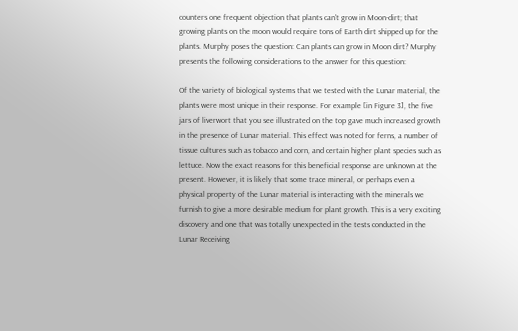counters one frequent objection that plants can't grow in Moon-dirt; that growing plants on the moon would require tons of Earth dirt shipped up for the plants. Murphy poses the question: Can plants can grow in Moon dirt? Murphy presents the following considerations to the answer for this question:

Of the variety of biological systems that we tested with the Lunar material, the plants were most unique in their response. For example [in Figure 3], the five jars of liverwort that you see illustrated on the top gave much increased growth in the presence of Lunar material. This effect was noted for ferns, a number of tissue cultures such as tobacco and corn, and certain higher plant species such as lettuce. Now the exact reasons for this beneficial response are unknown at the present. However, it is likely that some trace mineral, or perhaps even a physical property of the Lunar material is interacting with the minerals we furnish to give a more desirable medium for plant growth. This is a very exciting discovery and one that was totally unexpected in the tests conducted in the Lunar Receiving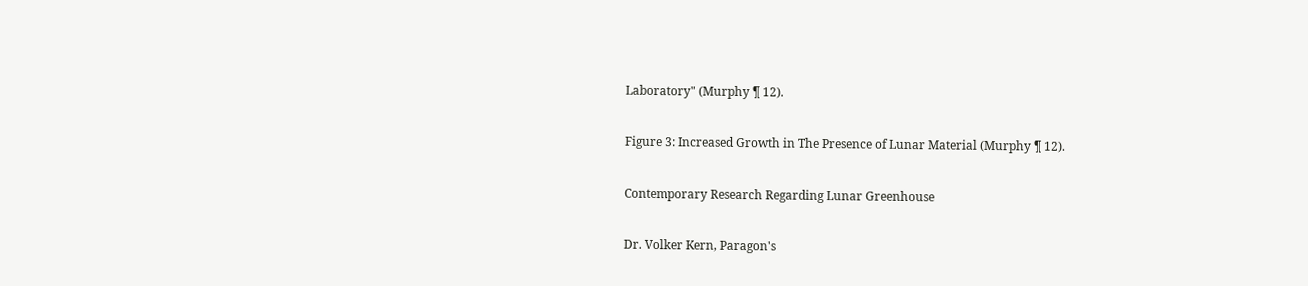Laboratory" (Murphy ¶ 12).

Figure 3: Increased Growth in The Presence of Lunar Material (Murphy ¶ 12).

Contemporary Research Regarding Lunar Greenhouse

Dr. Volker Kern, Paragon's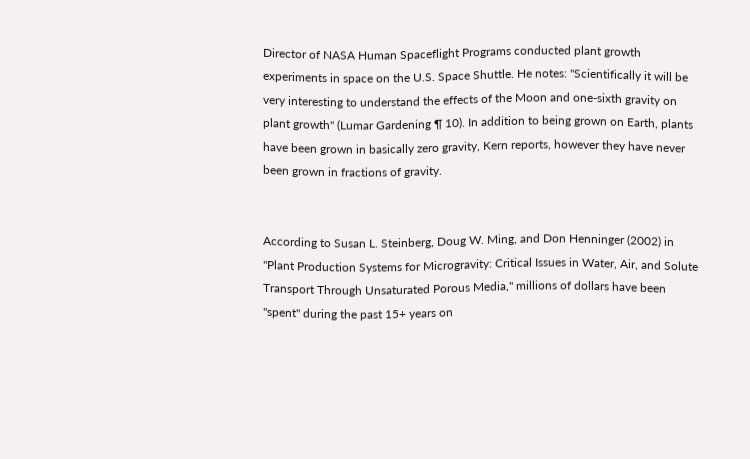Director of NASA Human Spaceflight Programs conducted plant growth experiments in space on the U.S. Space Shuttle. He notes: "Scientifically it will be very interesting to understand the effects of the Moon and one-sixth gravity on plant growth" (Lumar Gardening ¶ 10). In addition to being grown on Earth, plants have been grown in basically zero gravity, Kern reports, however they have never been grown in fractions of gravity.


According to Susan L. Steinberg, Doug W. Ming, and Don Henninger (2002) in "Plant Production Systems for Microgravity: Critical Issues in Water, Air, and Solute Transport Through Unsaturated Porous Media," millions of dollars have been "spent" during the past 15+ years on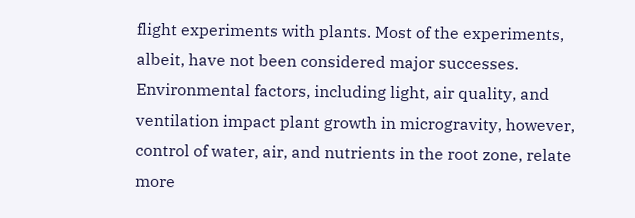flight experiments with plants. Most of the experiments, albeit, have not been considered major successes. Environmental factors, including light, air quality, and ventilation impact plant growth in microgravity, however, control of water, air, and nutrients in the root zone, relate more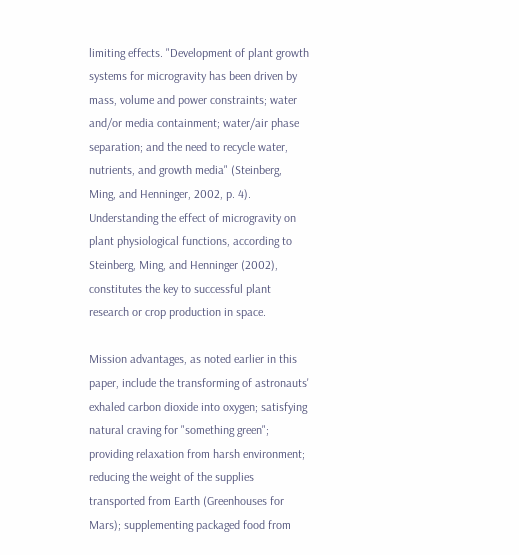limiting effects. "Development of plant growth systems for microgravity has been driven by mass, volume and power constraints; water and/or media containment; water/air phase separation; and the need to recycle water, nutrients, and growth media" (Steinberg, Ming, and Henninger, 2002, p. 4). Understanding the effect of microgravity on plant physiological functions, according to Steinberg, Ming, and Henninger (2002), constitutes the key to successful plant research or crop production in space.

Mission advantages, as noted earlier in this paper, include the transforming of astronauts' exhaled carbon dioxide into oxygen; satisfying natural craving for "something green"; providing relaxation from harsh environment; reducing the weight of the supplies transported from Earth (Greenhouses for Mars); supplementing packaged food from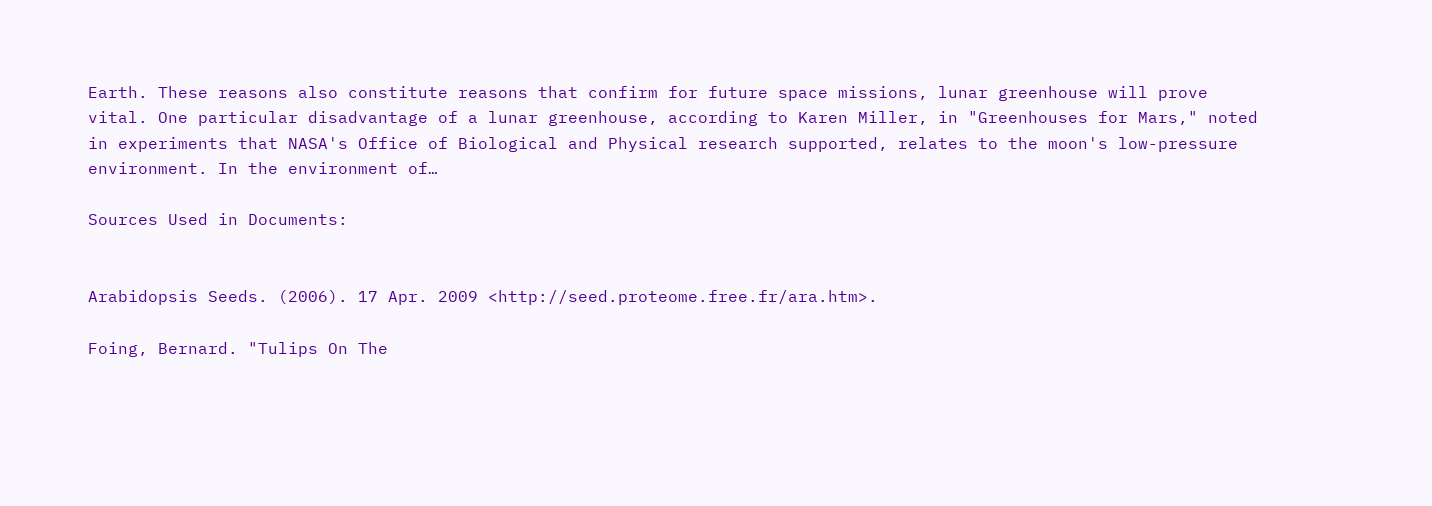Earth. These reasons also constitute reasons that confirm for future space missions, lunar greenhouse will prove vital. One particular disadvantage of a lunar greenhouse, according to Karen Miller, in "Greenhouses for Mars," noted in experiments that NASA's Office of Biological and Physical research supported, relates to the moon's low-pressure environment. In the environment of…

Sources Used in Documents:


Arabidopsis Seeds. (2006). 17 Apr. 2009 <http://seed.proteome.free.fr/ara.htm>.

Foing, Bernard. "Tulips On The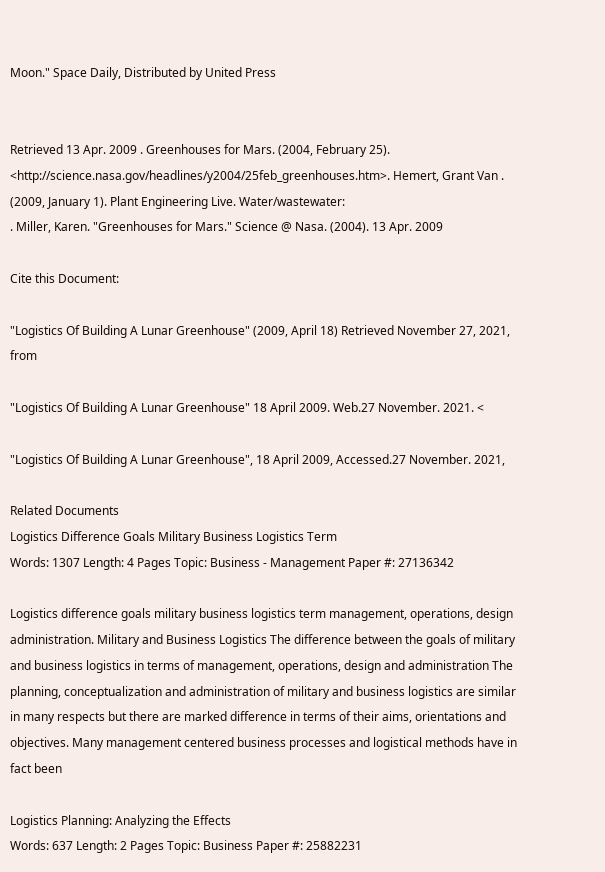Moon." Space Daily, Distributed by United Press


Retrieved 13 Apr. 2009 . Greenhouses for Mars. (2004, February 25).
<http://science.nasa.gov/headlines/y2004/25feb_greenhouses.htm>. Hemert, Grant Van . (2009, January 1). Plant Engineering Live. Water/wastewater:
. Miller, Karen. "Greenhouses for Mars." Science @ Nasa. (2004). 13 Apr. 2009

Cite this Document:

"Logistics Of Building A Lunar Greenhouse" (2009, April 18) Retrieved November 27, 2021, from

"Logistics Of Building A Lunar Greenhouse" 18 April 2009. Web.27 November. 2021. <

"Logistics Of Building A Lunar Greenhouse", 18 April 2009, Accessed.27 November. 2021,

Related Documents
Logistics Difference Goals Military Business Logistics Term
Words: 1307 Length: 4 Pages Topic: Business - Management Paper #: 27136342

Logistics difference goals military business logistics term management, operations, design administration. Military and Business Logistics The difference between the goals of military and business logistics in terms of management, operations, design and administration The planning, conceptualization and administration of military and business logistics are similar in many respects but there are marked difference in terms of their aims, orientations and objectives. Many management centered business processes and logistical methods have in fact been

Logistics Planning: Analyzing the Effects
Words: 637 Length: 2 Pages Topic: Business Paper #: 25882231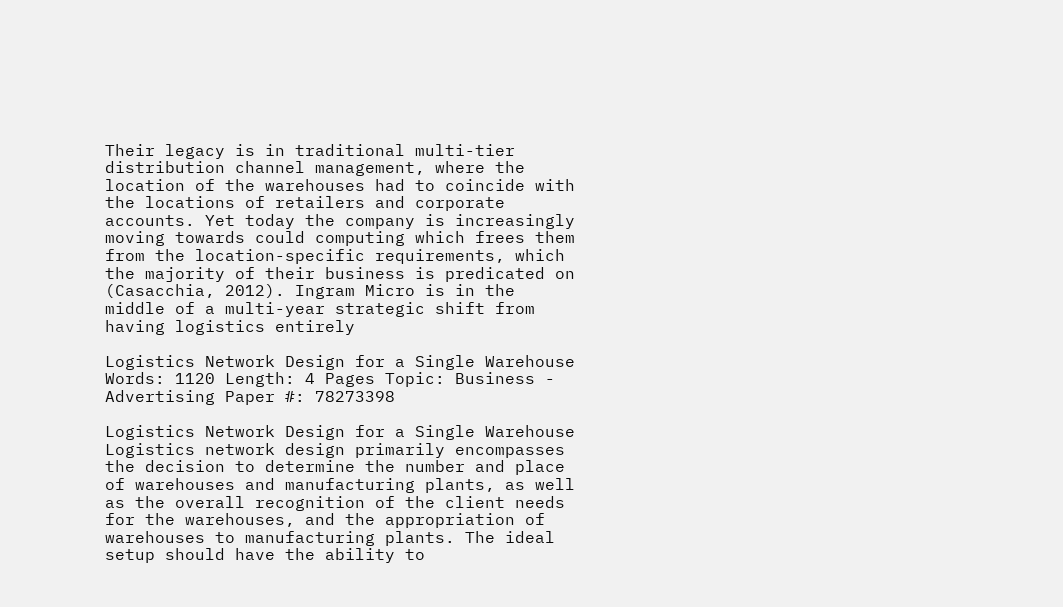Their legacy is in traditional multi-tier distribution channel management, where the location of the warehouses had to coincide with the locations of retailers and corporate accounts. Yet today the company is increasingly moving towards could computing which frees them from the location-specific requirements, which the majority of their business is predicated on (Casacchia, 2012). Ingram Micro is in the middle of a multi-year strategic shift from having logistics entirely

Logistics Network Design for a Single Warehouse
Words: 1120 Length: 4 Pages Topic: Business - Advertising Paper #: 78273398

Logistics Network Design for a Single Warehouse Logistics network design primarily encompasses the decision to determine the number and place of warehouses and manufacturing plants, as well as the overall recognition of the client needs for the warehouses, and the appropriation of warehouses to manufacturing plants. The ideal setup should have the ability to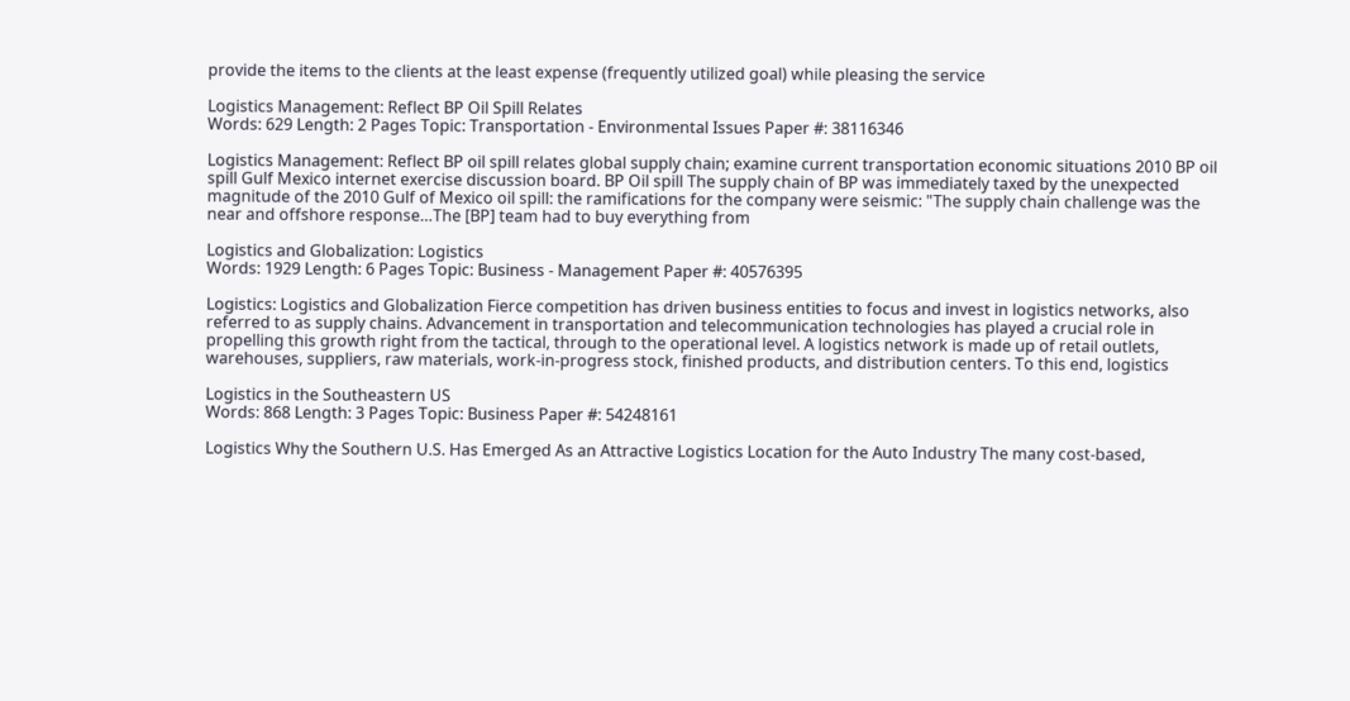provide the items to the clients at the least expense (frequently utilized goal) while pleasing the service

Logistics Management: Reflect BP Oil Spill Relates
Words: 629 Length: 2 Pages Topic: Transportation - Environmental Issues Paper #: 38116346

Logistics Management: Reflect BP oil spill relates global supply chain; examine current transportation economic situations 2010 BP oil spill Gulf Mexico internet exercise discussion board. BP Oil spill The supply chain of BP was immediately taxed by the unexpected magnitude of the 2010 Gulf of Mexico oil spill: the ramifications for the company were seismic: "The supply chain challenge was the near and offshore response…The [BP] team had to buy everything from

Logistics and Globalization: Logistics
Words: 1929 Length: 6 Pages Topic: Business - Management Paper #: 40576395

Logistics: Logistics and Globalization Fierce competition has driven business entities to focus and invest in logistics networks, also referred to as supply chains. Advancement in transportation and telecommunication technologies has played a crucial role in propelling this growth right from the tactical, through to the operational level. A logistics network is made up of retail outlets, warehouses, suppliers, raw materials, work-in-progress stock, finished products, and distribution centers. To this end, logistics

Logistics in the Southeastern US
Words: 868 Length: 3 Pages Topic: Business Paper #: 54248161

Logistics Why the Southern U.S. Has Emerged As an Attractive Logistics Location for the Auto Industry The many cost-based,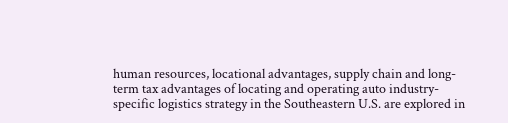human resources, locational advantages, supply chain and long-term tax advantages of locating and operating auto industry-specific logistics strategy in the Southeastern U.S. are explored in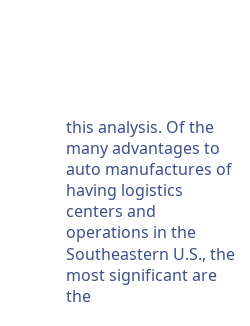this analysis. Of the many advantages to auto manufactures of having logistics centers and operations in the Southeastern U.S., the most significant are the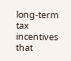long-term tax incentives that